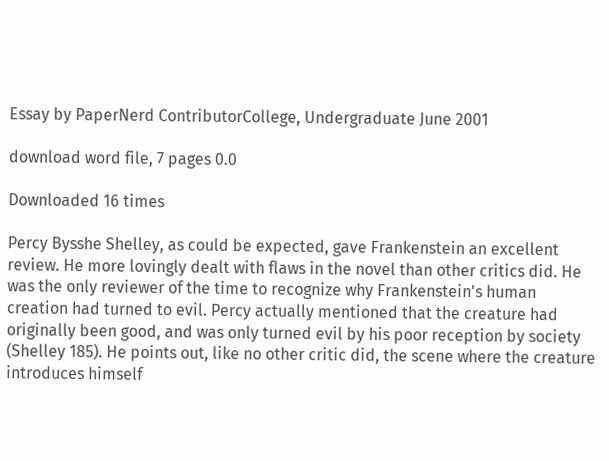Essay by PaperNerd ContributorCollege, Undergraduate June 2001

download word file, 7 pages 0.0

Downloaded 16 times

Percy Bysshe Shelley, as could be expected, gave Frankenstein an excellent review. He more lovingly dealt with flaws in the novel than other critics did. He was the only reviewer of the time to recognize why Frankenstein's human creation had turned to evil. Percy actually mentioned that the creature had originally been good, and was only turned evil by his poor reception by society (Shelley 185). He points out, like no other critic did, the scene where the creature introduces himself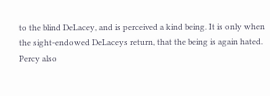to the blind DeLacey, and is perceived a kind being. It is only when the sight-endowed DeLaceys return, that the being is again hated. Percy also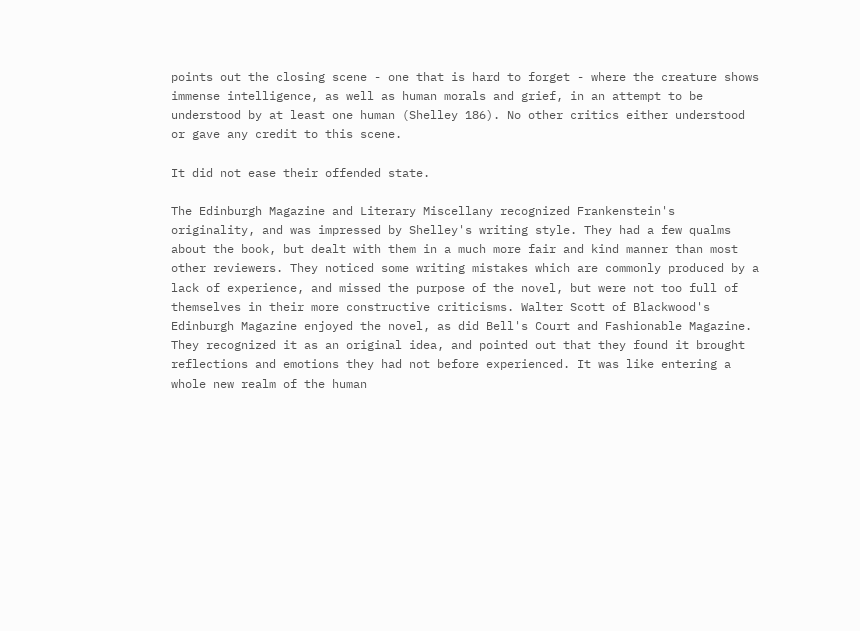points out the closing scene - one that is hard to forget - where the creature shows immense intelligence, as well as human morals and grief, in an attempt to be understood by at least one human (Shelley 186). No other critics either understood or gave any credit to this scene.

It did not ease their offended state.

The Edinburgh Magazine and Literary Miscellany recognized Frankenstein's originality, and was impressed by Shelley's writing style. They had a few qualms about the book, but dealt with them in a much more fair and kind manner than most other reviewers. They noticed some writing mistakes which are commonly produced by a lack of experience, and missed the purpose of the novel, but were not too full of themselves in their more constructive criticisms. Walter Scott of Blackwood's Edinburgh Magazine enjoyed the novel, as did Bell's Court and Fashionable Magazine. They recognized it as an original idea, and pointed out that they found it brought reflections and emotions they had not before experienced. It was like entering a whole new realm of the human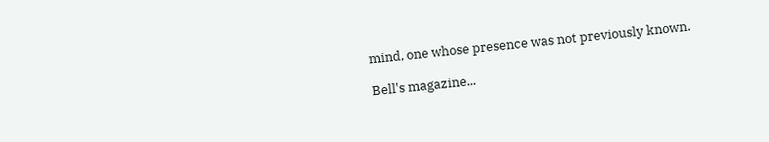mind, one whose presence was not previously known.

Bell's magazine...